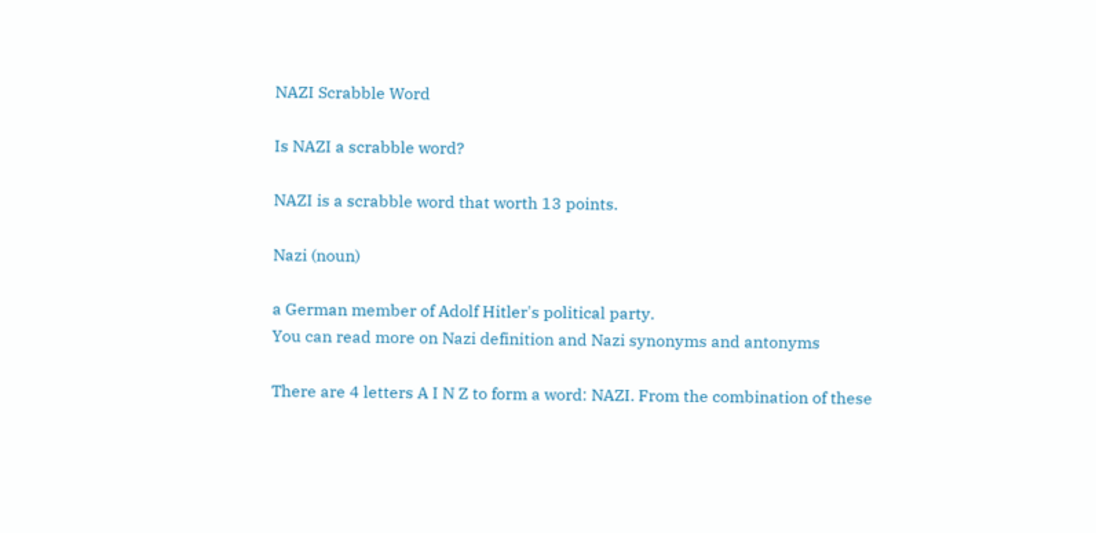NAZI Scrabble Word

Is NAZI a scrabble word?

NAZI is a scrabble word that worth 13 points.

Nazi (noun)

a German member of Adolf Hitler's political party.
You can read more on Nazi definition and Nazi synonyms and antonyms

There are 4 letters A I N Z to form a word: NAZI. From the combination of these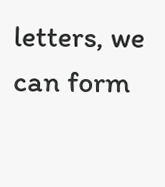letters, we can form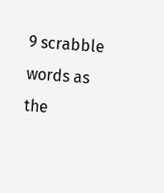9 scrabble words as the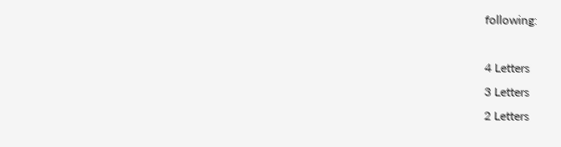following:

4 Letters
3 Letters
2 Letters